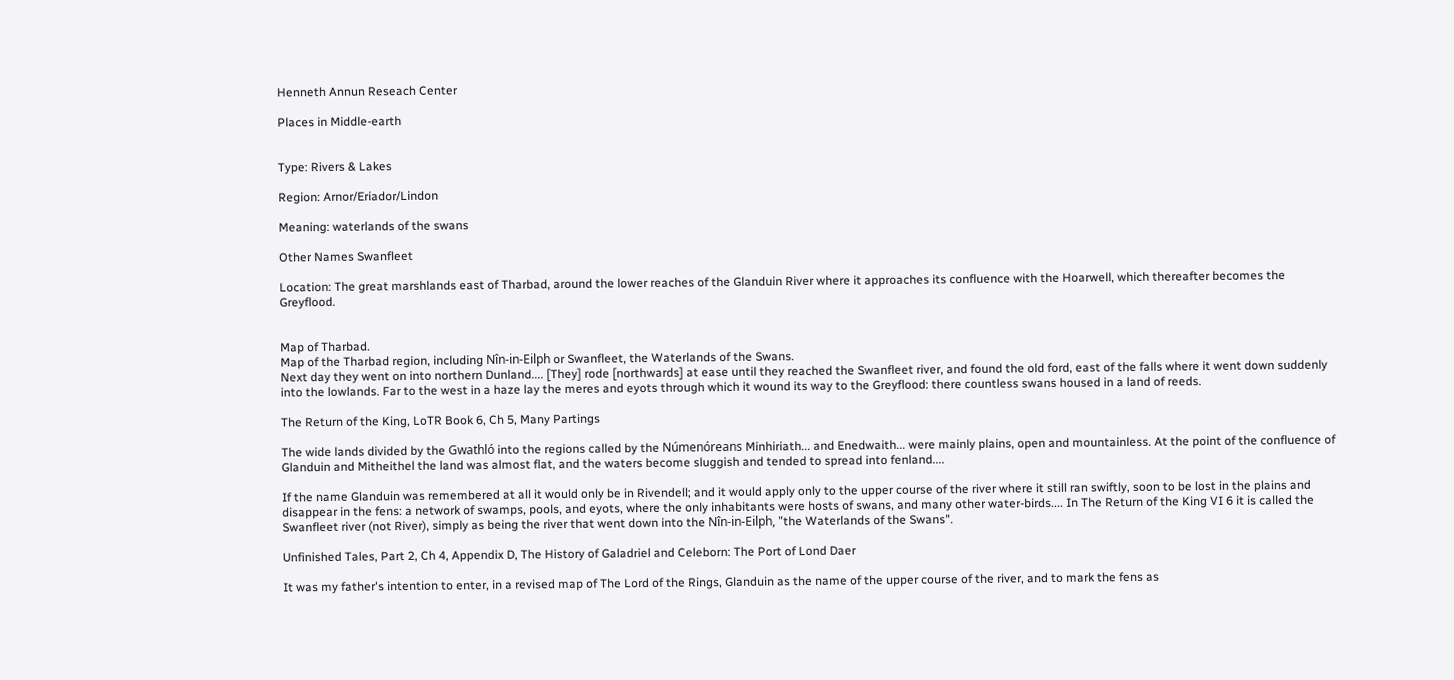Henneth Annun Reseach Center

Places in Middle-earth


Type: Rivers & Lakes

Region: Arnor/Eriador/Lindon

Meaning: waterlands of the swans

Other Names Swanfleet

Location: The great marshlands east of Tharbad, around the lower reaches of the Glanduin River where it approaches its confluence with the Hoarwell, which thereafter becomes the Greyflood.


Map of Tharbad.
Map of the Tharbad region, including Nîn-in-Eilph or Swanfleet, the Waterlands of the Swans.
Next day they went on into northern Dunland.... [They] rode [northwards] at ease until they reached the Swanfleet river, and found the old ford, east of the falls where it went down suddenly into the lowlands. Far to the west in a haze lay the meres and eyots through which it wound its way to the Greyflood: there countless swans housed in a land of reeds.

The Return of the King, LoTR Book 6, Ch 5, Many Partings

The wide lands divided by the Gwathló into the regions called by the Númenóreans Minhiriath... and Enedwaith... were mainly plains, open and mountainless. At the point of the confluence of Glanduin and Mitheithel the land was almost flat, and the waters become sluggish and tended to spread into fenland....

If the name Glanduin was remembered at all it would only be in Rivendell; and it would apply only to the upper course of the river where it still ran swiftly, soon to be lost in the plains and disappear in the fens: a network of swamps, pools, and eyots, where the only inhabitants were hosts of swans, and many other water-birds.... In The Return of the King VI 6 it is called the Swanfleet river (not River), simply as being the river that went down into the Nîn-in-Eilph, "the Waterlands of the Swans".

Unfinished Tales, Part 2, Ch 4, Appendix D, The History of Galadriel and Celeborn: The Port of Lond Daer

It was my father's intention to enter, in a revised map of The Lord of the Rings, Glanduin as the name of the upper course of the river, and to mark the fens as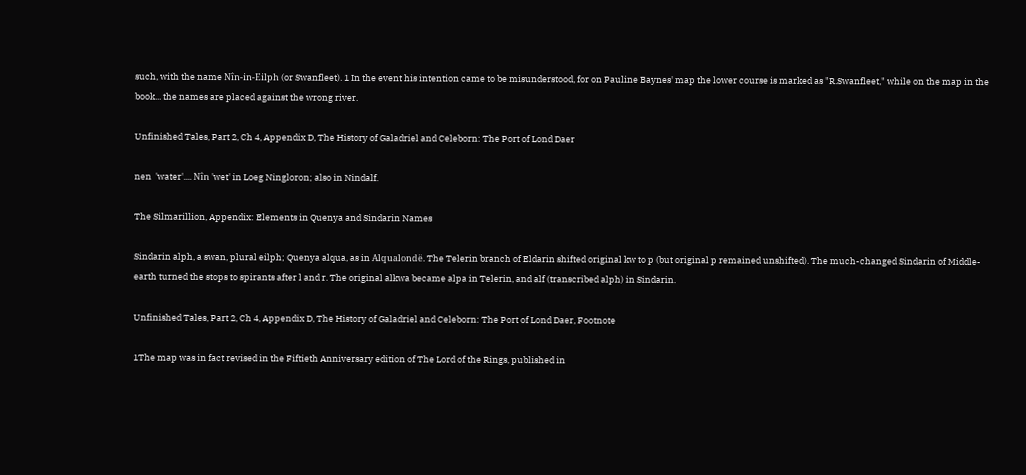such, with the name Nîn-in-Eilph (or Swanfleet). 1 In the event his intention came to be misunderstood, for on Pauline Baynes' map the lower course is marked as "R.Swanfleet," while on the map in the book... the names are placed against the wrong river.

Unfinished Tales, Part 2, Ch 4, Appendix D, The History of Galadriel and Celeborn: The Port of Lond Daer

nen  'water'.... Nîn 'wet' in Loeg Ningloron; also in Nindalf.

The Silmarillion, Appendix: Elements in Quenya and Sindarin Names

Sindarin alph, a swan, plural eilph; Quenya alqua, as in Alqualondë. The Telerin branch of Eldarin shifted original kw to p (but original p remained unshifted). The much-changed Sindarin of Middle-earth turned the stops to spirants after l and r. The original alkwa became alpa in Telerin, and alf (transcribed alph) in Sindarin.

Unfinished Tales, Part 2, Ch 4, Appendix D, The History of Galadriel and Celeborn: The Port of Lond Daer, Footnote

1The map was in fact revised in the Fiftieth Anniversary edition of The Lord of the Rings, published in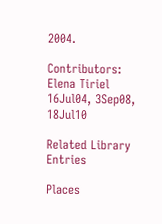2004.

Contributors: Elena Tiriel 16Jul04, 3Sep08, 18Jul10

Related Library Entries

Places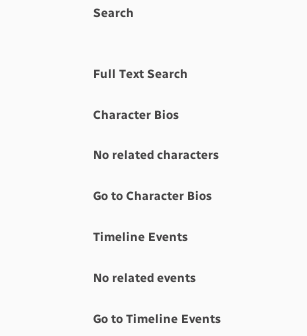Search


Full Text Search

Character Bios

No related characters

Go to Character Bios

Timeline Events

No related events

Go to Timeline Events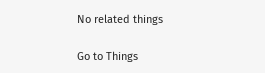No related things

Go to Things